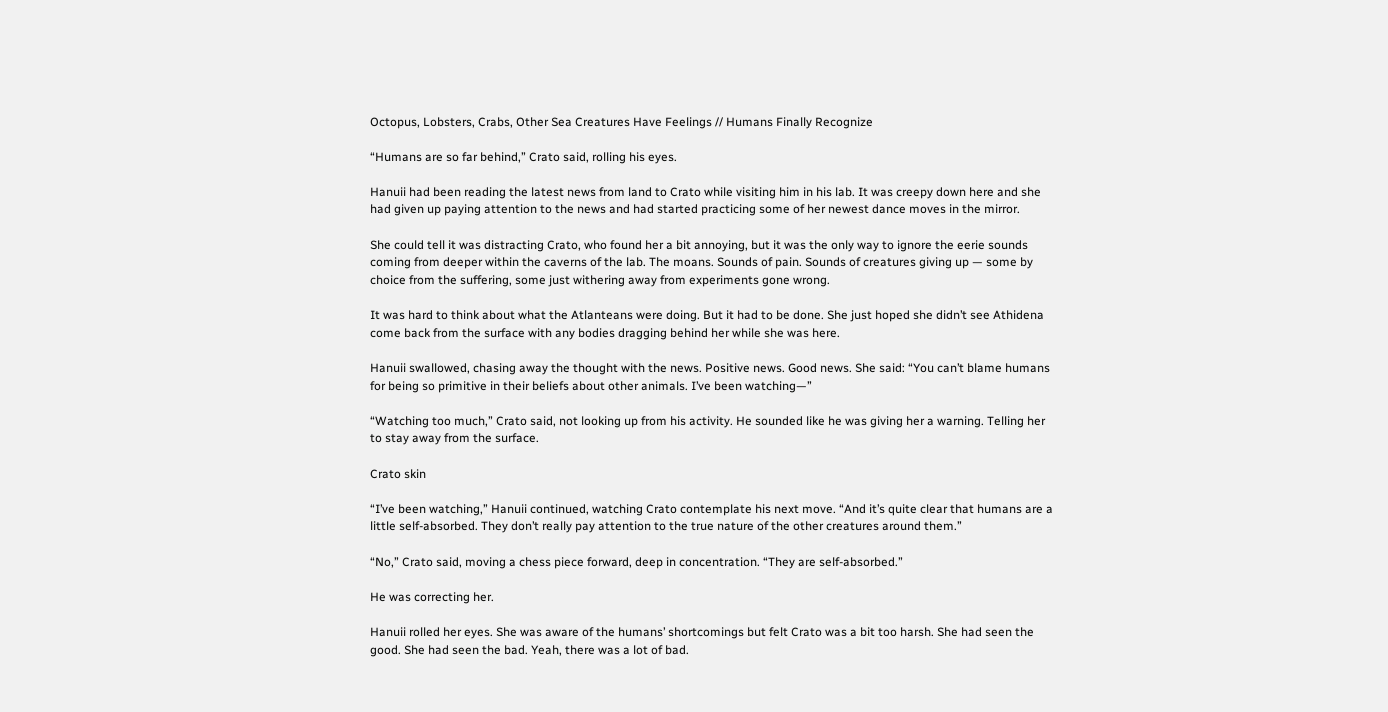Octopus, Lobsters, Crabs, Other Sea Creatures Have Feelings // Humans Finally Recognize

“Humans are so far behind,” Crato said, rolling his eyes.

Hanuii had been reading the latest news from land to Crato while visiting him in his lab. It was creepy down here and she had given up paying attention to the news and had started practicing some of her newest dance moves in the mirror.

She could tell it was distracting Crato, who found her a bit annoying, but it was the only way to ignore the eerie sounds coming from deeper within the caverns of the lab. The moans. Sounds of pain. Sounds of creatures giving up — some by choice from the suffering, some just withering away from experiments gone wrong.

It was hard to think about what the Atlanteans were doing. But it had to be done. She just hoped she didn’t see Athidena come back from the surface with any bodies dragging behind her while she was here.

Hanuii swallowed, chasing away the thought with the news. Positive news. Good news. She said: “You can’t blame humans for being so primitive in their beliefs about other animals. I’ve been watching—”

“Watching too much,” Crato said, not looking up from his activity. He sounded like he was giving her a warning. Telling her to stay away from the surface.

Crato skin

“I’ve been watching,” Hanuii continued, watching Crato contemplate his next move. “And it’s quite clear that humans are a little self-absorbed. They don’t really pay attention to the true nature of the other creatures around them.”

“No,” Crato said, moving a chess piece forward, deep in concentration. “They are self-absorbed.”

He was correcting her.

Hanuii rolled her eyes. She was aware of the humans’ shortcomings but felt Crato was a bit too harsh. She had seen the good. She had seen the bad. Yeah, there was a lot of bad.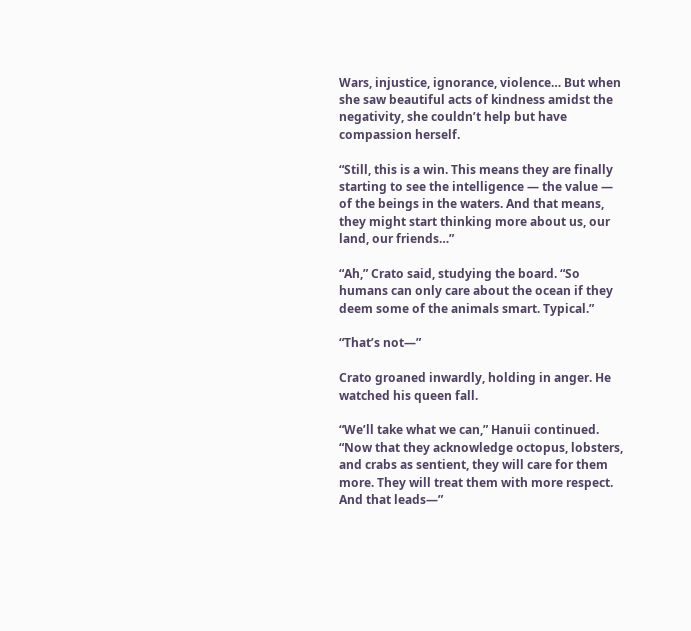Wars, injustice, ignorance, violence… But when she saw beautiful acts of kindness amidst the negativity, she couldn’t help but have compassion herself.

“Still, this is a win. This means they are finally starting to see the intelligence — the value — of the beings in the waters. And that means, they might start thinking more about us, our land, our friends…”

“Ah,” Crato said, studying the board. “So humans can only care about the ocean if they deem some of the animals smart. Typical.”

“That’s not—”

Crato groaned inwardly, holding in anger. He watched his queen fall.

“We’ll take what we can,” Hanuii continued. “Now that they acknowledge octopus, lobsters, and crabs as sentient, they will care for them more. They will treat them with more respect. And that leads—”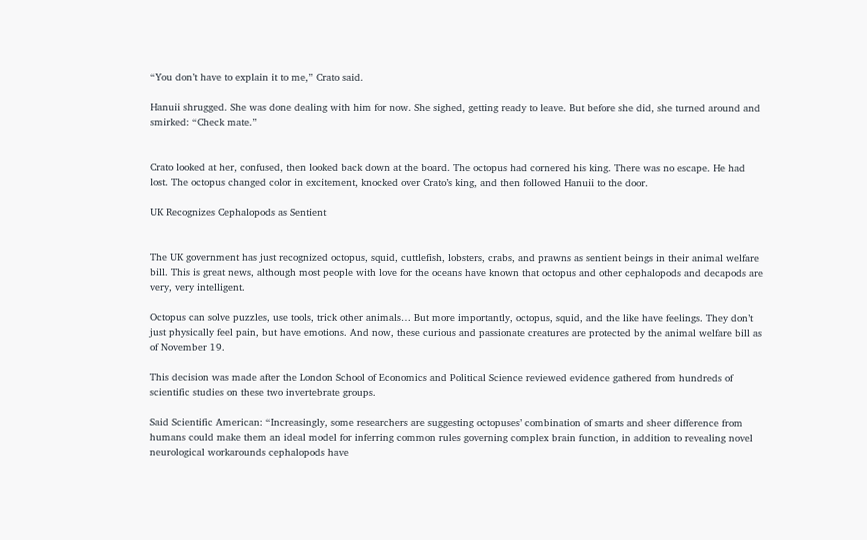“You don’t have to explain it to me,” Crato said.

Hanuii shrugged. She was done dealing with him for now. She sighed, getting ready to leave. But before she did, she turned around and smirked: “Check mate.”


Crato looked at her, confused, then looked back down at the board. The octopus had cornered his king. There was no escape. He had lost. The octopus changed color in excitement, knocked over Crato’s king, and then followed Hanuii to the door.

UK Recognizes Cephalopods as Sentient


The UK government has just recognized octopus, squid, cuttlefish, lobsters, crabs, and prawns as sentient beings in their animal welfare bill. This is great news, although most people with love for the oceans have known that octopus and other cephalopods and decapods are very, very intelligent.

Octopus can solve puzzles, use tools, trick other animals… But more importantly, octopus, squid, and the like have feelings. They don’t just physically feel pain, but have emotions. And now, these curious and passionate creatures are protected by the animal welfare bill as of November 19.

This decision was made after the London School of Economics and Political Science reviewed evidence gathered from hundreds of scientific studies on these two invertebrate groups.

Said Scientific American: “Increasingly, some researchers are suggesting octopuses’ combination of smarts and sheer difference from humans could make them an ideal model for inferring common rules governing complex brain function, in addition to revealing novel neurological workarounds cephalopods have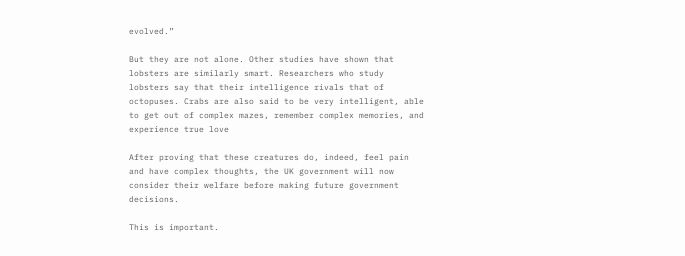evolved.”

But they are not alone. Other studies have shown that lobsters are similarly smart. Researchers who study lobsters say that their intelligence rivals that of octopuses. Crabs are also said to be very intelligent, able to get out of complex mazes, remember complex memories, and experience true love

After proving that these creatures do, indeed, feel pain and have complex thoughts, the UK government will now consider their welfare before making future government decisions.

This is important.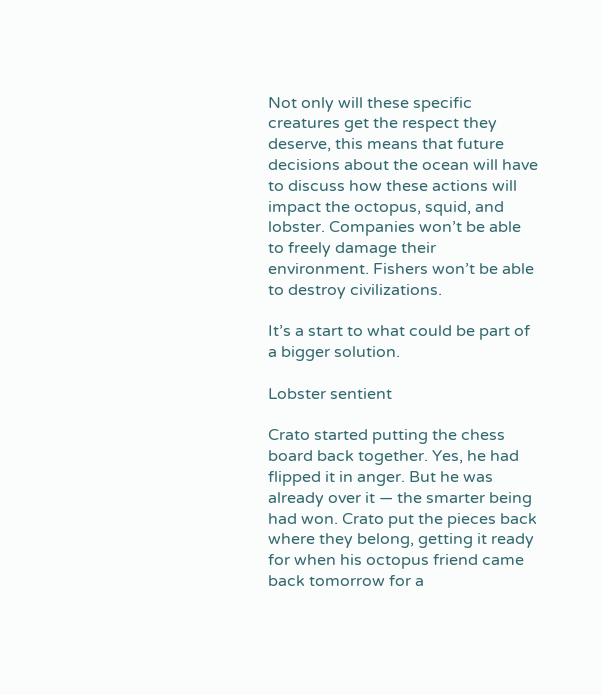Not only will these specific creatures get the respect they deserve, this means that future decisions about the ocean will have to discuss how these actions will impact the octopus, squid, and lobster. Companies won’t be able to freely damage their environment. Fishers won’t be able to destroy civilizations.

It’s a start to what could be part of a bigger solution.

Lobster sentient

Crato started putting the chess board back together. Yes, he had flipped it in anger. But he was already over it — the smarter being had won. Crato put the pieces back where they belong, getting it ready for when his octopus friend came back tomorrow for a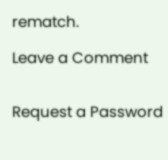rematch.

Leave a Comment


Request a Password